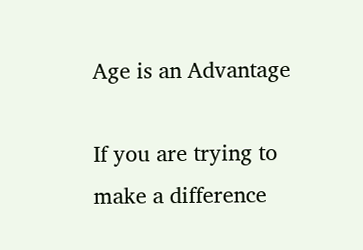Age is an Advantage

If you are trying to make a difference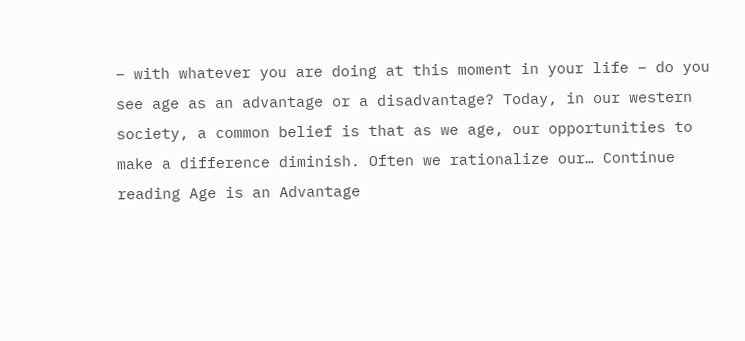– with whatever you are doing at this moment in your life – do you see age as an advantage or a disadvantage? Today, in our western society, a common belief is that as we age, our opportunities to make a difference diminish. Often we rationalize our… Continue reading Age is an Advantage